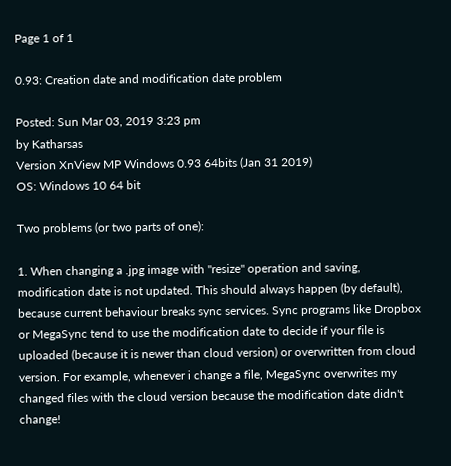Page 1 of 1

0.93: Creation date and modification date problem

Posted: Sun Mar 03, 2019 3:23 pm
by Katharsas
Version XnView MP Windows 0.93 64bits (Jan 31 2019)
OS: Windows 10 64 bit

Two problems (or two parts of one):

1. When changing a .jpg image with "resize" operation and saving, modification date is not updated. This should always happen (by default), because current behaviour breaks sync services. Sync programs like Dropbox or MegaSync tend to use the modification date to decide if your file is uploaded (because it is newer than cloud version) or overwritten from cloud version. For example, whenever i change a file, MegaSync overwrites my changed files with the cloud version because the modification date didn't change!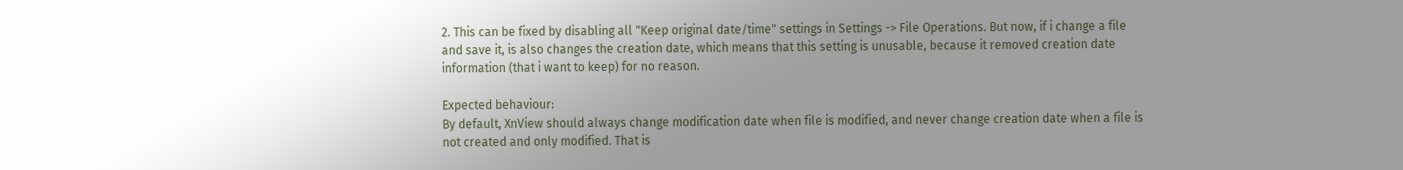2. This can be fixed by disabling all "Keep original date/time" settings in Settings -> File Operations. But now, if i change a file and save it, is also changes the creation date, which means that this setting is unusable, because it removed creation date information (that i want to keep) for no reason.

Expected behaviour:
By default, XnView should always change modification date when file is modified, and never change creation date when a file is not created and only modified. That is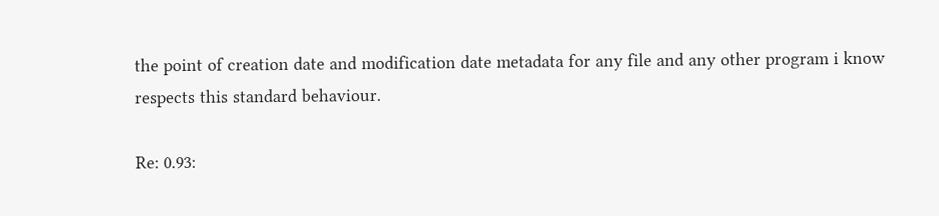the point of creation date and modification date metadata for any file and any other program i know respects this standard behaviour.

Re: 0.93: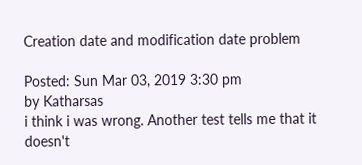Creation date and modification date problem

Posted: Sun Mar 03, 2019 3:30 pm
by Katharsas
i think i was wrong. Another test tells me that it doesn't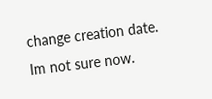change creation date. Im not sure now.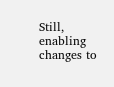Still, enabling changes to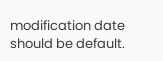modification date should be default.